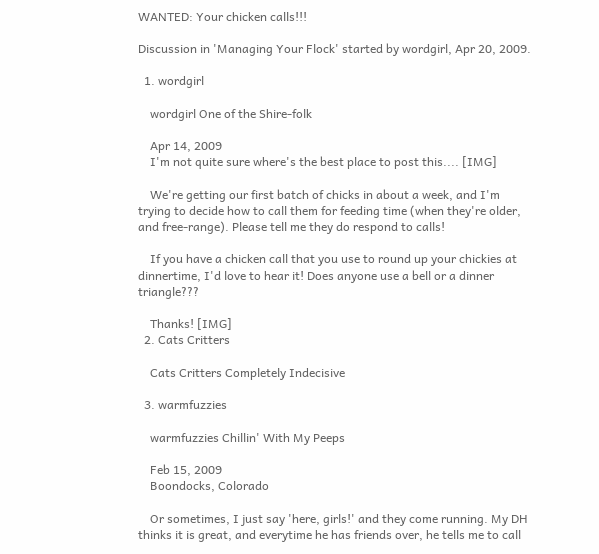WANTED: Your chicken calls!!!

Discussion in 'Managing Your Flock' started by wordgirl, Apr 20, 2009.

  1. wordgirl

    wordgirl One of the Shire-folk

    Apr 14, 2009
    I'm not quite sure where's the best place to post this.... [IMG]

    We're getting our first batch of chicks in about a week, and I'm trying to decide how to call them for feeding time (when they're older, and free-range). Please tell me they do respond to calls!

    If you have a chicken call that you use to round up your chickies at dinnertime, I'd love to hear it! Does anyone use a bell or a dinner triangle???

    Thanks! [IMG]
  2. Cats Critters

    Cats Critters Completely Indecisive

  3. warmfuzzies

    warmfuzzies Chillin' With My Peeps

    Feb 15, 2009
    Boondocks, Colorado

    Or sometimes, I just say 'here, girls!' and they come running. My DH thinks it is great, and everytime he has friends over, he tells me to call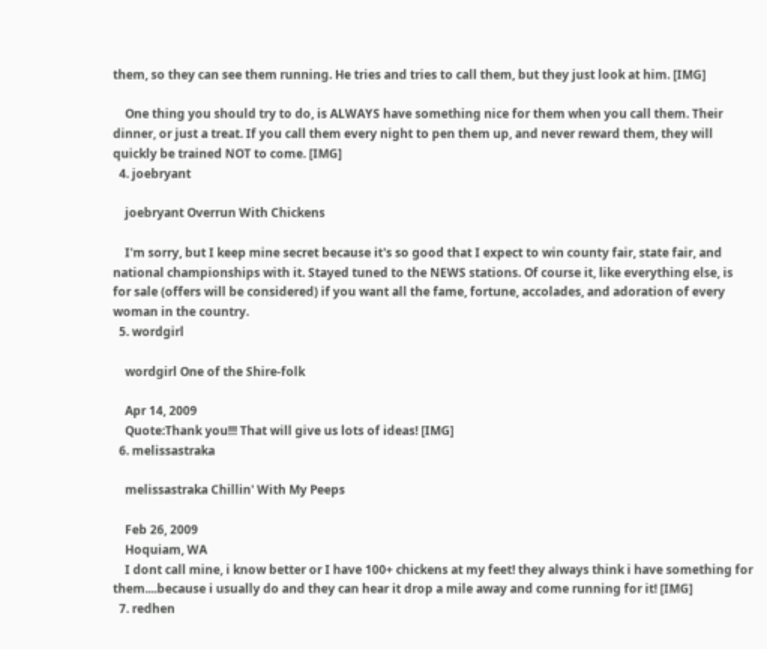them, so they can see them running. He tries and tries to call them, but they just look at him. [IMG]

    One thing you should try to do, is ALWAYS have something nice for them when you call them. Their dinner, or just a treat. If you call them every night to pen them up, and never reward them, they will quickly be trained NOT to come. [IMG]
  4. joebryant

    joebryant Overrun With Chickens

    I'm sorry, but I keep mine secret because it's so good that I expect to win county fair, state fair, and national championships with it. Stayed tuned to the NEWS stations. Of course it, like everything else, is for sale (offers will be considered) if you want all the fame, fortune, accolades, and adoration of every woman in the country.
  5. wordgirl

    wordgirl One of the Shire-folk

    Apr 14, 2009
    Quote:Thank you!!! That will give us lots of ideas! [IMG]
  6. melissastraka

    melissastraka Chillin' With My Peeps

    Feb 26, 2009
    Hoquiam, WA
    I dont call mine, i know better or I have 100+ chickens at my feet! they always think i have something for them....because i usually do and they can hear it drop a mile away and come running for it! [IMG]
  7. redhen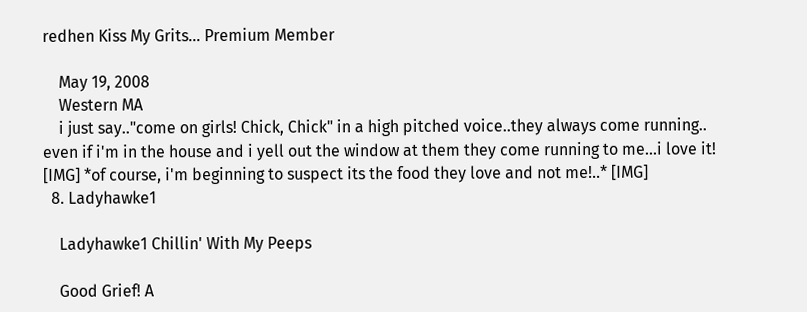redhen Kiss My Grits... Premium Member

    May 19, 2008
    Western MA
    i just say.."come on girls! Chick, Chick" in a high pitched voice..they always come running.. even if i'm in the house and i yell out the window at them they come running to me...i love it! [IMG] *of course, i'm beginning to suspect its the food they love and not me!..* [IMG]
  8. Ladyhawke1

    Ladyhawke1 Chillin' With My Peeps

    Good Grief! A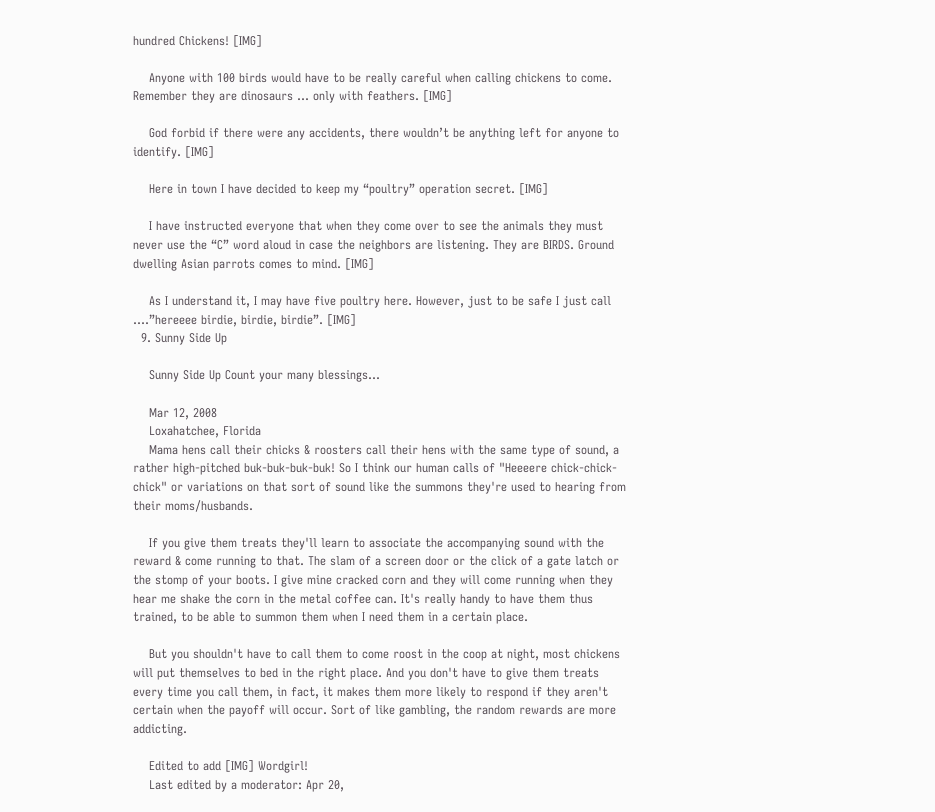hundred Chickens! [IMG]

    Anyone with 100 birds would have to be really careful when calling chickens to come. Remember they are dinosaurs ... only with feathers. [IMG]

    God forbid if there were any accidents, there wouldn’t be anything left for anyone to identify. [IMG]

    Here in town I have decided to keep my “poultry” operation secret. [IMG]

    I have instructed everyone that when they come over to see the animals they must never use the “C” word aloud in case the neighbors are listening. They are BIRDS. Ground dwelling Asian parrots comes to mind. [IMG]

    As I understand it, I may have five poultry here. However, just to be safe I just call ….”hereeee birdie, birdie, birdie”. [IMG]
  9. Sunny Side Up

    Sunny Side Up Count your many blessings...

    Mar 12, 2008
    Loxahatchee, Florida
    Mama hens call their chicks & roosters call their hens with the same type of sound, a rather high-pitched buk-buk-buk-buk! So I think our human calls of "Heeeere chick-chick-chick" or variations on that sort of sound like the summons they're used to hearing from their moms/husbands.

    If you give them treats they'll learn to associate the accompanying sound with the reward & come running to that. The slam of a screen door or the click of a gate latch or the stomp of your boots. I give mine cracked corn and they will come running when they hear me shake the corn in the metal coffee can. It's really handy to have them thus trained, to be able to summon them when I need them in a certain place.

    But you shouldn't have to call them to come roost in the coop at night, most chickens will put themselves to bed in the right place. And you don't have to give them treats every time you call them, in fact, it makes them more likely to respond if they aren't certain when the payoff will occur. Sort of like gambling, the random rewards are more addicting.

    Edited to add [IMG] Wordgirl!
    Last edited by a moderator: Apr 20,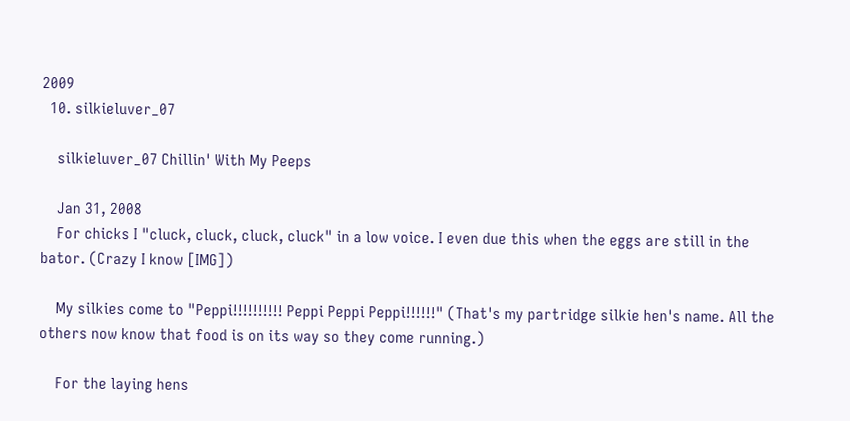2009
  10. silkieluver_07

    silkieluver_07 Chillin' With My Peeps

    Jan 31, 2008
    For chicks I "cluck, cluck, cluck, cluck" in a low voice. I even due this when the eggs are still in the bator. (Crazy I know [IMG])

    My silkies come to "Peppi!!!!!!!!!! Peppi Peppi Peppi!!!!!!" (That's my partridge silkie hen's name. All the others now know that food is on its way so they come running.)

    For the laying hens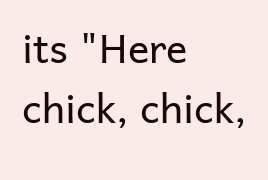its "Here chick, chick,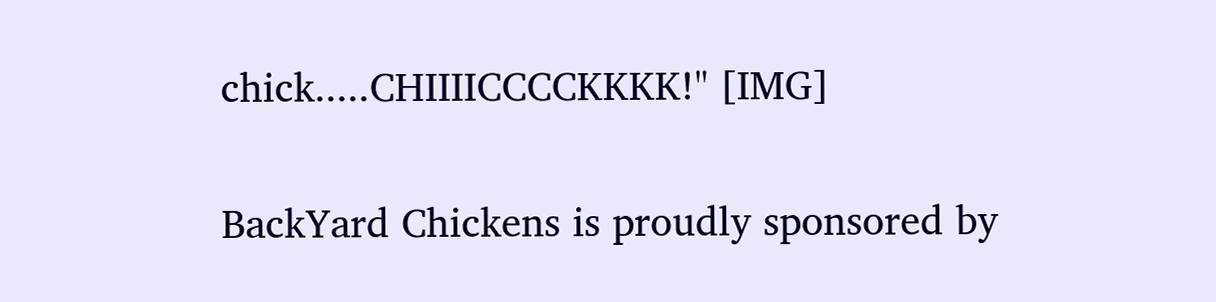chick.....CHIIIICCCCKKKK!" [IMG]

BackYard Chickens is proudly sponsored by